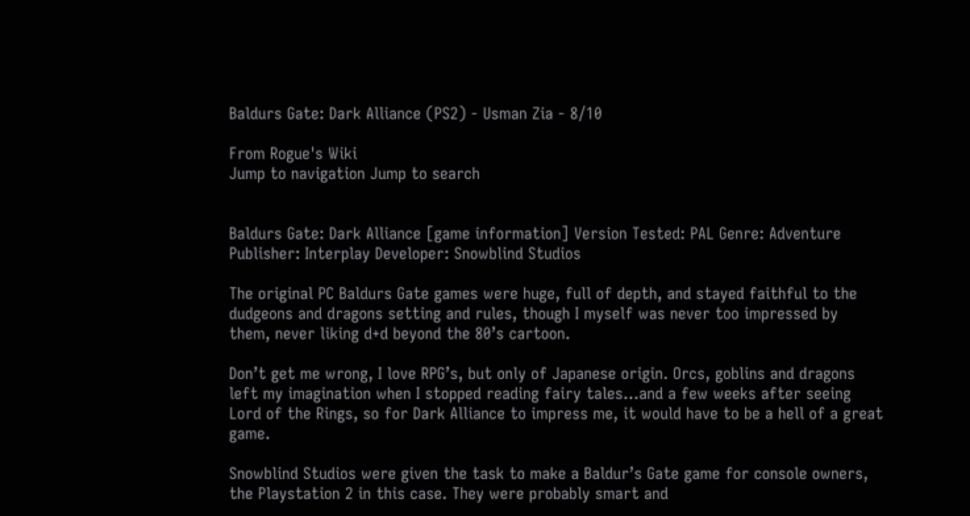Baldurs Gate: Dark Alliance (PS2) - Usman Zia - 8/10

From Rogue's Wiki
Jump to navigation Jump to search


Baldurs Gate: Dark Alliance [game information] Version Tested: PAL Genre: Adventure Publisher: Interplay Developer: Snowblind Studios

The original PC Baldurs Gate games were huge, full of depth, and stayed faithful to the dudgeons and dragons setting and rules, though I myself was never too impressed by them, never liking d+d beyond the 80’s cartoon.

Don’t get me wrong, I love RPG’s, but only of Japanese origin. Orcs, goblins and dragons left my imagination when I stopped reading fairy tales…and a few weeks after seeing Lord of the Rings, so for Dark Alliance to impress me, it would have to be a hell of a great game.

Snowblind Studios were given the task to make a Baldur’s Gate game for console owners, the Playstation 2 in this case. They were probably smart and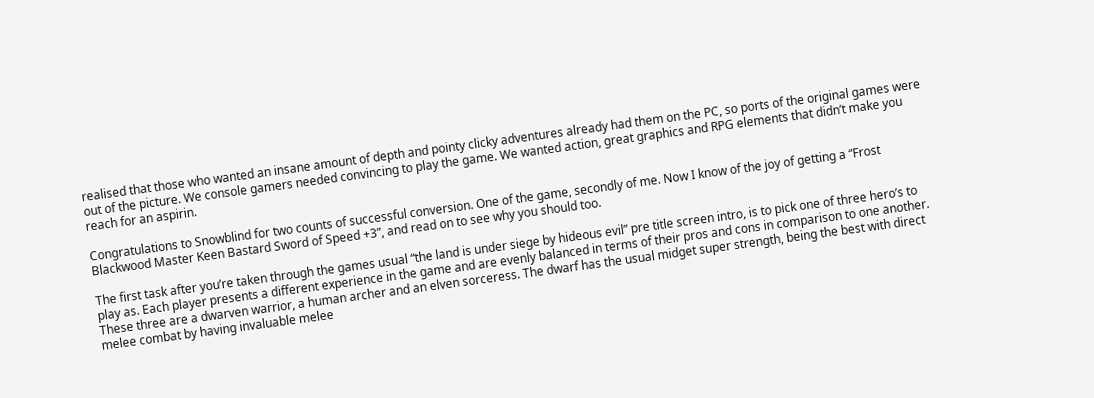realised that those who wanted an insane amount of depth and pointy clicky adventures already had them on the PC, so ports of the original games were out of the picture. We console gamers needed convincing to play the game. We wanted action, great graphics and RPG elements that didn’t make you reach for an aspirin.

Congratulations to Snowblind for two counts of successful conversion. One of the game, secondly of me. Now I know of the joy of getting a “Frost Blackwood Master Keen Bastard Sword of Speed +3”, and read on to see why you should too.

The first task after you’re taken through the games usual “the land is under siege by hideous evil” pre title screen intro, is to pick one of three hero’s to play as. Each player presents a different experience in the game and are evenly balanced in terms of their pros and cons in comparison to one another. These three are a dwarven warrior, a human archer and an elven sorceress. The dwarf has the usual midget super strength, being the best with direct melee combat by having invaluable melee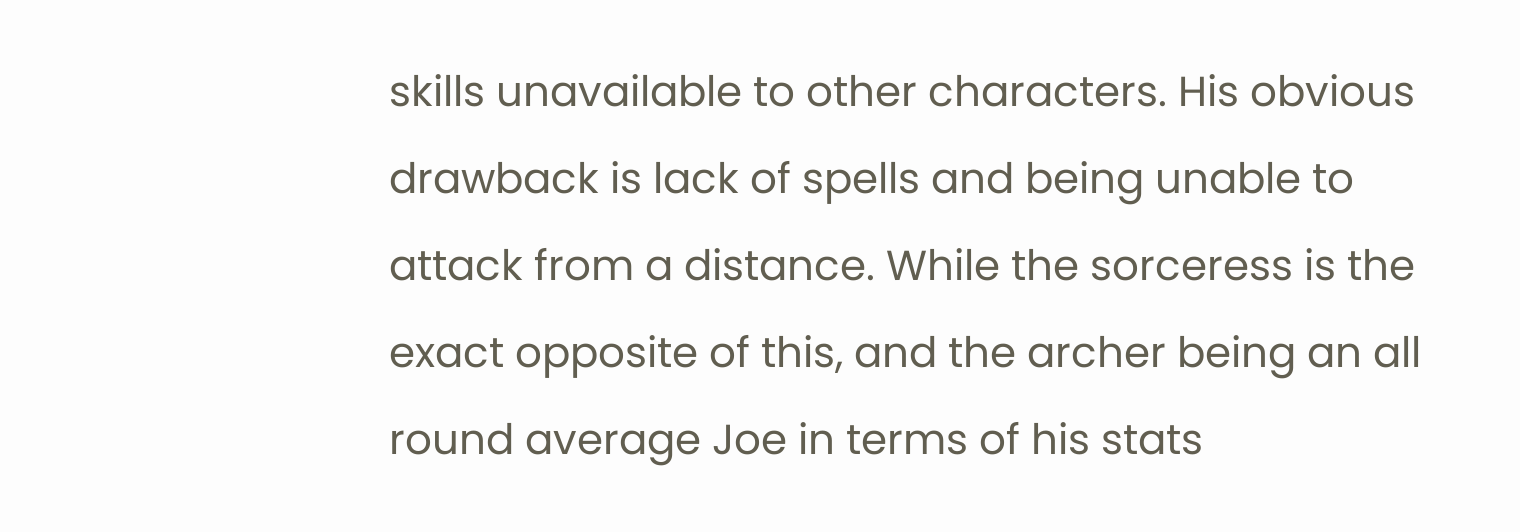skills unavailable to other characters. His obvious drawback is lack of spells and being unable to attack from a distance. While the sorceress is the exact opposite of this, and the archer being an all round average Joe in terms of his stats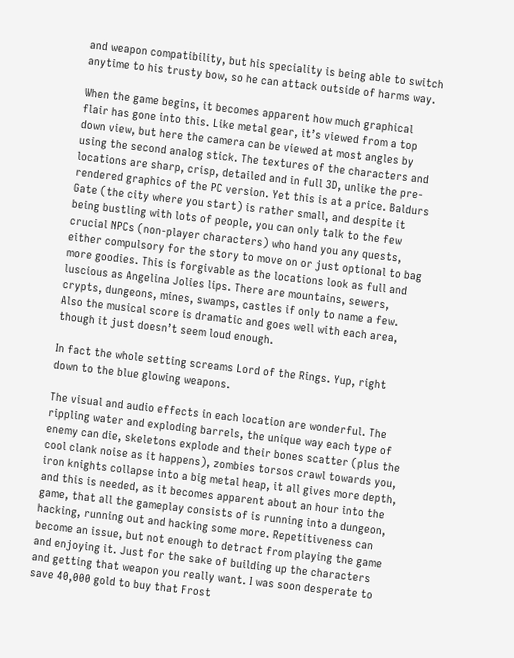and weapon compatibility, but his speciality is being able to switch anytime to his trusty bow, so he can attack outside of harms way.

When the game begins, it becomes apparent how much graphical flair has gone into this. Like metal gear, it’s viewed from a top down view, but here the camera can be viewed at most angles by using the second analog stick. The textures of the characters and locations are sharp, crisp, detailed and in full 3D, unlike the pre-rendered graphics of the PC version. Yet this is at a price. Baldurs Gate (the city where you start) is rather small, and despite it being bustling with lots of people, you can only talk to the few crucial NPCs (non-player characters) who hand you any quests, either compulsory for the story to move on or just optional to bag more goodies. This is forgivable as the locations look as full and luscious as Angelina Jolies lips. There are mountains, sewers, crypts, dungeons, mines, swamps, castles if only to name a few. Also the musical score is dramatic and goes well with each area, though it just doesn’t seem loud enough.

In fact the whole setting screams Lord of the Rings. Yup, right down to the blue glowing weapons.

The visual and audio effects in each location are wonderful. The rippling water and exploding barrels, the unique way each type of enemy can die, skeletons explode and their bones scatter (plus the cool clank noise as it happens), zombies torsos crawl towards you, iron knights collapse into a big metal heap, it all gives more depth, and this is needed, as it becomes apparent about an hour into the game, that all the gameplay consists of is running into a dungeon, hacking, running out and hacking some more. Repetitiveness can become an issue, but not enough to detract from playing the game and enjoying it. Just for the sake of building up the characters and getting that weapon you really want. I was soon desperate to save 40,000 gold to buy that Frost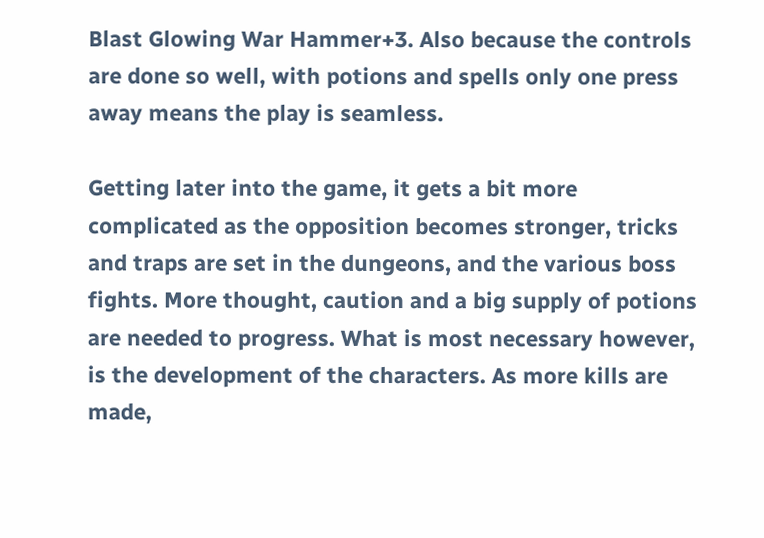Blast Glowing War Hammer+3. Also because the controls are done so well, with potions and spells only one press away means the play is seamless.

Getting later into the game, it gets a bit more complicated as the opposition becomes stronger, tricks and traps are set in the dungeons, and the various boss fights. More thought, caution and a big supply of potions are needed to progress. What is most necessary however, is the development of the characters. As more kills are made,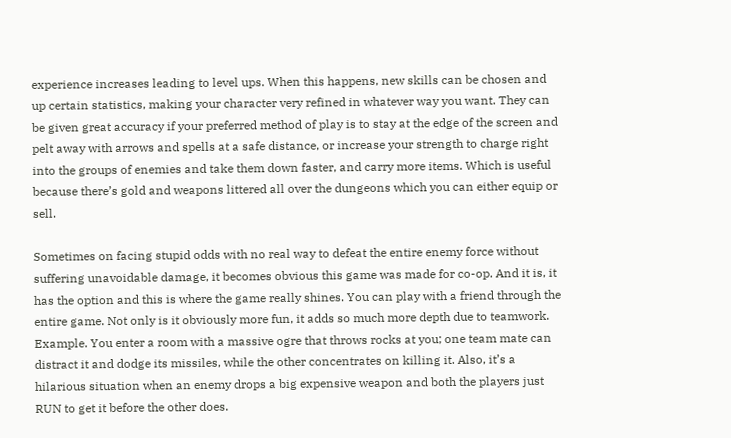experience increases leading to level ups. When this happens, new skills can be chosen and up certain statistics, making your character very refined in whatever way you want. They can be given great accuracy if your preferred method of play is to stay at the edge of the screen and pelt away with arrows and spells at a safe distance, or increase your strength to charge right into the groups of enemies and take them down faster, and carry more items. Which is useful because there’s gold and weapons littered all over the dungeons which you can either equip or sell.

Sometimes on facing stupid odds with no real way to defeat the entire enemy force without suffering unavoidable damage, it becomes obvious this game was made for co-op. And it is, it has the option and this is where the game really shines. You can play with a friend through the entire game. Not only is it obviously more fun, it adds so much more depth due to teamwork. Example. You enter a room with a massive ogre that throws rocks at you; one team mate can distract it and dodge its missiles, while the other concentrates on killing it. Also, it’s a hilarious situation when an enemy drops a big expensive weapon and both the players just RUN to get it before the other does.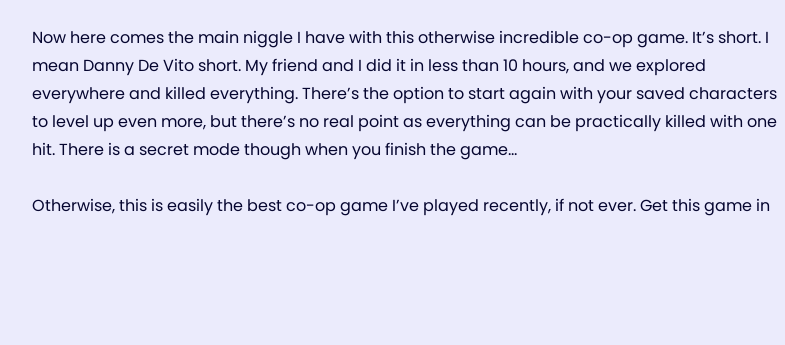Now here comes the main niggle I have with this otherwise incredible co-op game. It’s short. I mean Danny De Vito short. My friend and I did it in less than 10 hours, and we explored everywhere and killed everything. There’s the option to start again with your saved characters to level up even more, but there’s no real point as everything can be practically killed with one hit. There is a secret mode though when you finish the game…

Otherwise, this is easily the best co-op game I’ve played recently, if not ever. Get this game in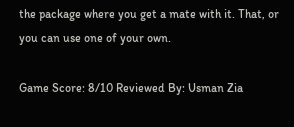the package where you get a mate with it. That, or you can use one of your own.

Game Score: 8/10 Reviewed By: Usman Zia